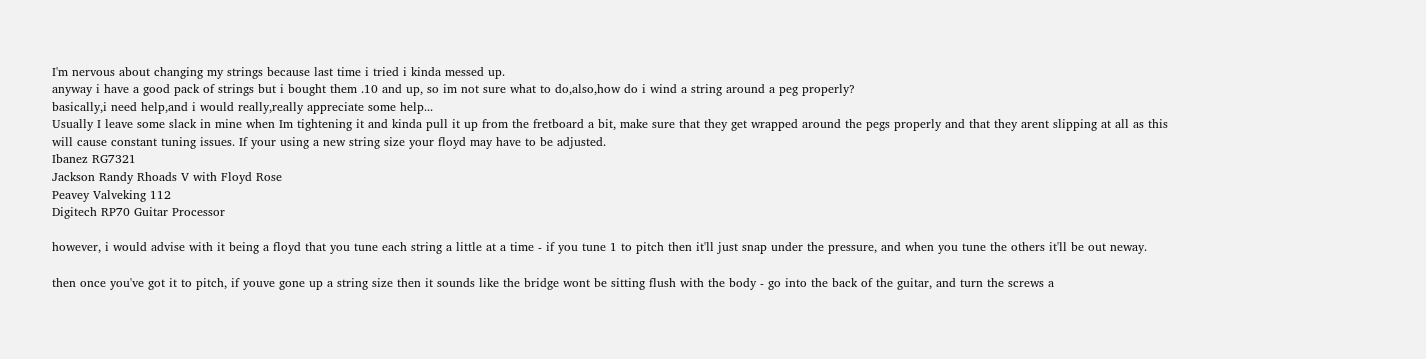I'm nervous about changing my strings because last time i tried i kinda messed up.
anyway i have a good pack of strings but i bought them .10 and up, so im not sure what to do,also,how do i wind a string around a peg properly?
basically,i need help,and i would really,really appreciate some help...
Usually I leave some slack in mine when Im tightening it and kinda pull it up from the fretboard a bit, make sure that they get wrapped around the pegs properly and that they arent slipping at all as this will cause constant tuning issues. If your using a new string size your floyd may have to be adjusted.
Ibanez RG7321
Jackson Randy Rhoads V with Floyd Rose
Peavey Valveking 112
Digitech RP70 Guitar Processor

however, i would advise with it being a floyd that you tune each string a little at a time - if you tune 1 to pitch then it'll just snap under the pressure, and when you tune the others it'll be out neway.

then once you've got it to pitch, if youve gone up a string size then it sounds like the bridge wont be sitting flush with the body - go into the back of the guitar, and turn the screws a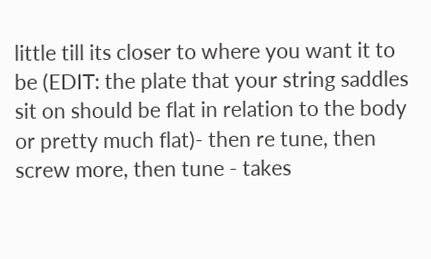little till its closer to where you want it to be (EDIT: the plate that your string saddles sit on should be flat in relation to the body or pretty much flat)- then re tune, then screw more, then tune - takes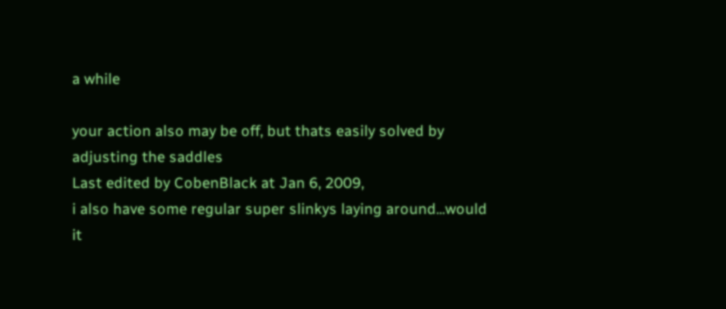a while

your action also may be off, but thats easily solved by adjusting the saddles
Last edited by CobenBlack at Jan 6, 2009,
i also have some regular super slinkys laying around...would it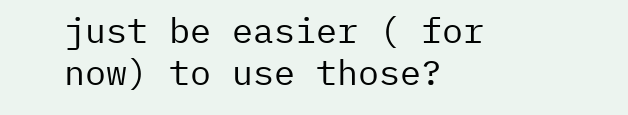just be easier ( for now) to use those?